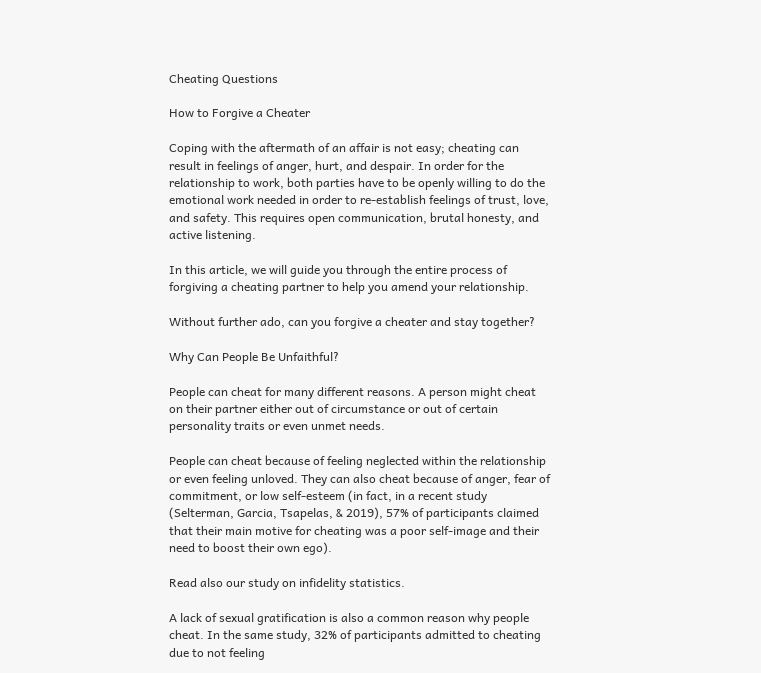Cheating Questions

How to Forgive a Cheater

Coping with the aftermath of an affair is not easy; cheating can result in feelings of anger, hurt, and despair. In order for the relationship to work, both parties have to be openly willing to do the emotional work needed in order to re-establish feelings of trust, love, and safety. This requires open communication, brutal honesty, and active listening.

In this article, we will guide you through the entire process of forgiving a cheating partner to help you amend your relationship.

Without further ado, can you forgive a cheater and stay together?

Why Can People Be Unfaithful?

People can cheat for many different reasons. A person might cheat on their partner either out of circumstance or out of certain personality traits or even unmet needs.

People can cheat because of feeling neglected within the relationship or even feeling unloved. They can also cheat because of anger, fear of commitment, or low self-esteem (in fact, in a recent study (Selterman, Garcia, Tsapelas, & 2019), 57% of participants claimed that their main motive for cheating was a poor self-image and their need to boost their own ego).

Read also our study on infidelity statistics.

A lack of sexual gratification is also a common reason why people cheat. In the same study, 32% of participants admitted to cheating due to not feeling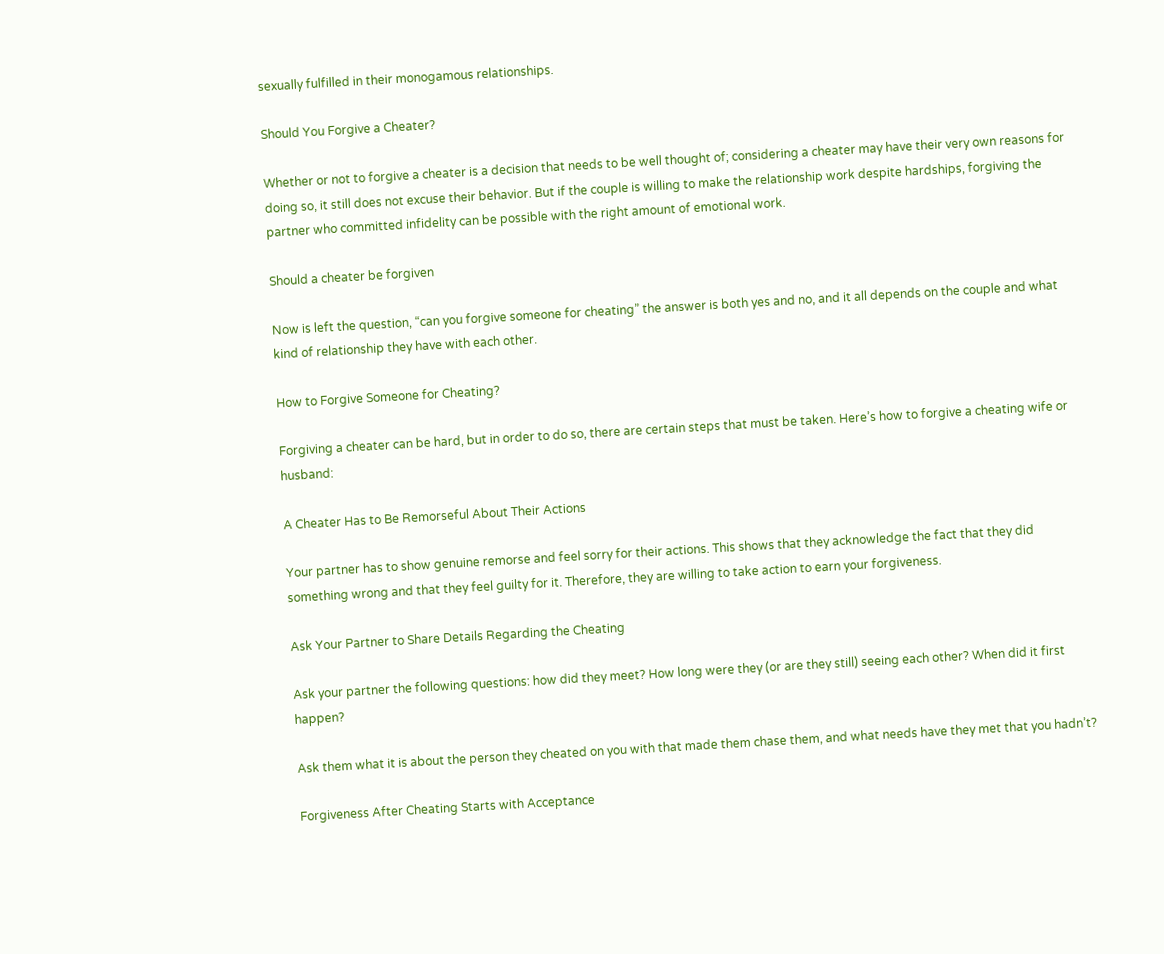sexually fulfilled in their monogamous relationships.

Should You Forgive a Cheater?

Whether or not to forgive a cheater is a decision that needs to be well thought of; considering a cheater may have their very own reasons for doing so, it still does not excuse their behavior. But if the couple is willing to make the relationship work despite hardships, forgiving the partner who committed infidelity can be possible with the right amount of emotional work.

Should a cheater be forgiven

Now is left the question, “can you forgive someone for cheating” the answer is both yes and no, and it all depends on the couple and what kind of relationship they have with each other.

How to Forgive Someone for Cheating?

Forgiving a cheater can be hard, but in order to do so, there are certain steps that must be taken. Here’s how to forgive a cheating wife or husband:

A Cheater Has to Be Remorseful About Their Actions

Your partner has to show genuine remorse and feel sorry for their actions. This shows that they acknowledge the fact that they did something wrong and that they feel guilty for it. Therefore, they are willing to take action to earn your forgiveness.

Ask Your Partner to Share Details Regarding the Cheating

Ask your partner the following questions: how did they meet? How long were they (or are they still) seeing each other? When did it first happen?

Ask them what it is about the person they cheated on you with that made them chase them, and what needs have they met that you hadn’t?

Forgiveness After Cheating Starts with Acceptance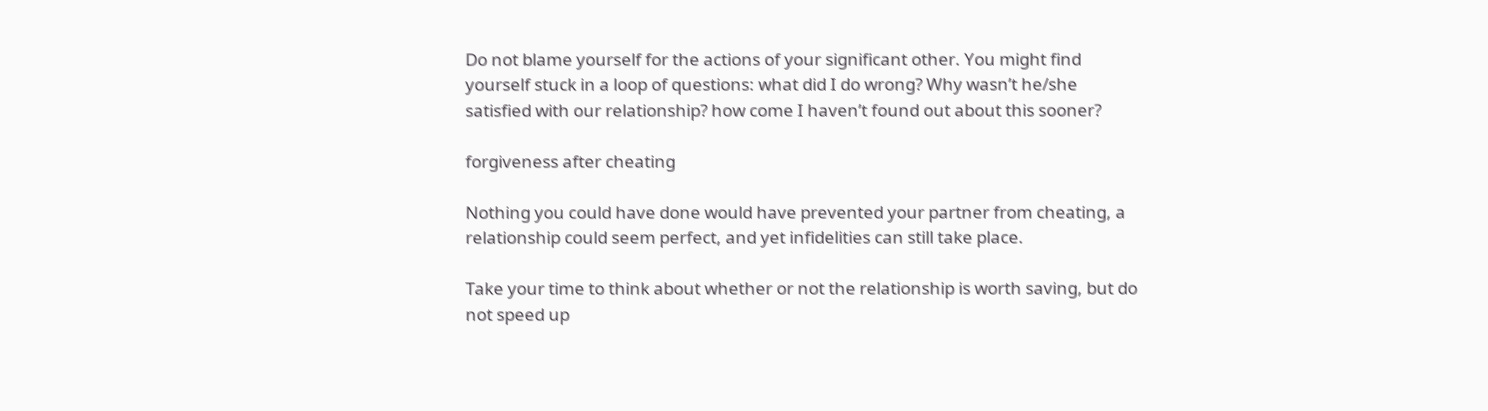Do not blame yourself for the actions of your significant other. You might find yourself stuck in a loop of questions: what did I do wrong? Why wasn’t he/she satisfied with our relationship? how come I haven’t found out about this sooner?

forgiveness after cheating

Nothing you could have done would have prevented your partner from cheating, a relationship could seem perfect, and yet infidelities can still take place.

Take your time to think about whether or not the relationship is worth saving, but do not speed up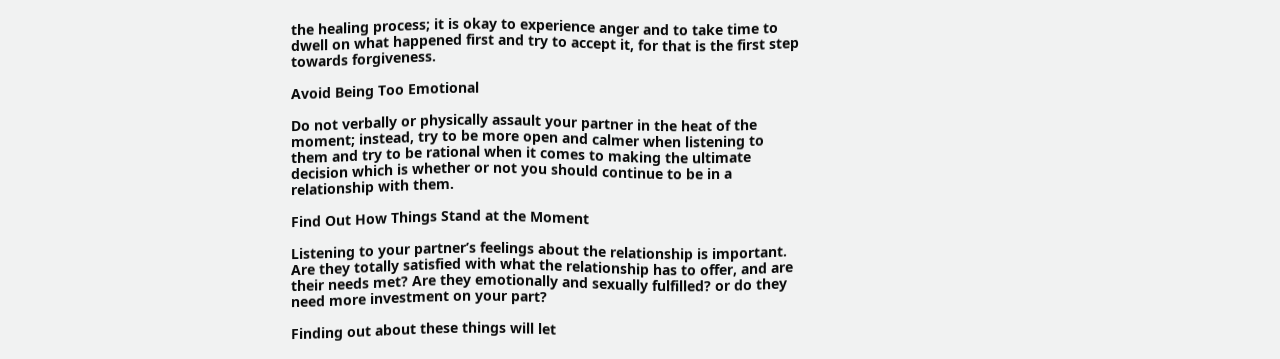the healing process; it is okay to experience anger and to take time to dwell on what happened first and try to accept it, for that is the first step towards forgiveness.

Avoid Being Too Emotional

Do not verbally or physically assault your partner in the heat of the moment; instead, try to be more open and calmer when listening to them and try to be rational when it comes to making the ultimate decision which is whether or not you should continue to be in a relationship with them.

Find Out How Things Stand at the Moment

Listening to your partner’s feelings about the relationship is important. Are they totally satisfied with what the relationship has to offer, and are their needs met? Are they emotionally and sexually fulfilled? or do they need more investment on your part?

Finding out about these things will let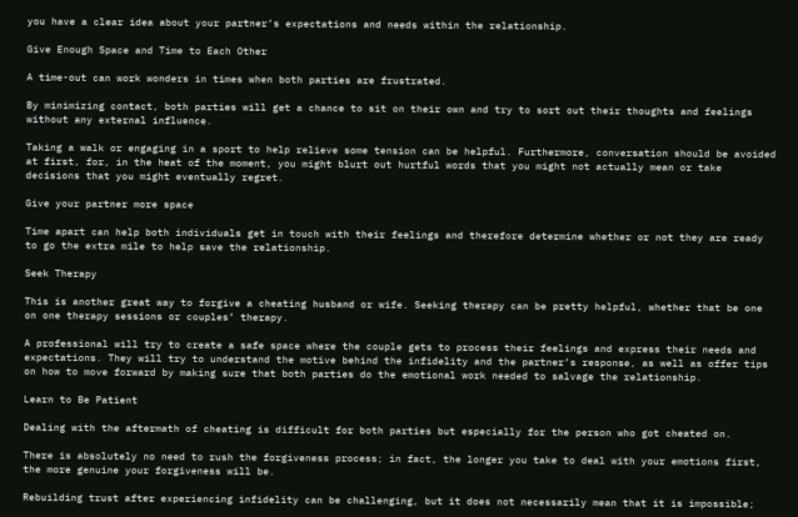you have a clear idea about your partner’s expectations and needs within the relationship.

Give Enough Space and Time to Each Other

A time-out can work wonders in times when both parties are frustrated.

By minimizing contact, both parties will get a chance to sit on their own and try to sort out their thoughts and feelings without any external influence.

Taking a walk or engaging in a sport to help relieve some tension can be helpful. Furthermore, conversation should be avoided at first, for, in the heat of the moment, you might blurt out hurtful words that you might not actually mean or take decisions that you might eventually regret.

Give your partner more space

Time apart can help both individuals get in touch with their feelings and therefore determine whether or not they are ready to go the extra mile to help save the relationship.

Seek Therapy

This is another great way to forgive a cheating husband or wife. Seeking therapy can be pretty helpful, whether that be one on one therapy sessions or couples’ therapy.

A professional will try to create a safe space where the couple gets to process their feelings and express their needs and expectations. They will try to understand the motive behind the infidelity and the partner’s response, as well as offer tips on how to move forward by making sure that both parties do the emotional work needed to salvage the relationship.

Learn to Be Patient

Dealing with the aftermath of cheating is difficult for both parties but especially for the person who got cheated on.

There is absolutely no need to rush the forgiveness process; in fact, the longer you take to deal with your emotions first, the more genuine your forgiveness will be.

Rebuilding trust after experiencing infidelity can be challenging, but it does not necessarily mean that it is impossible;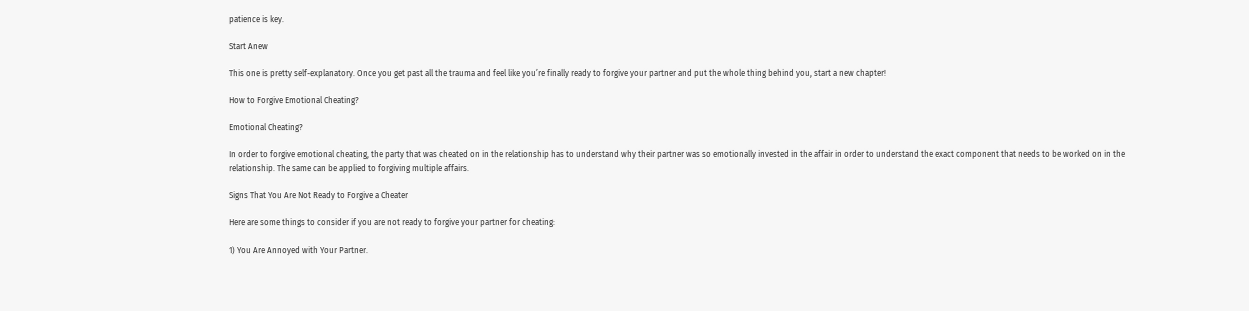patience is key.

Start Anew

This one is pretty self-explanatory. Once you get past all the trauma and feel like you’re finally ready to forgive your partner and put the whole thing behind you, start a new chapter!

How to Forgive Emotional Cheating?

Emotional Cheating?

In order to forgive emotional cheating, the party that was cheated on in the relationship has to understand why their partner was so emotionally invested in the affair in order to understand the exact component that needs to be worked on in the relationship. The same can be applied to forgiving multiple affairs.

Signs That You Are Not Ready to Forgive a Cheater

Here are some things to consider if you are not ready to forgive your partner for cheating:

1) You Are Annoyed with Your Partner.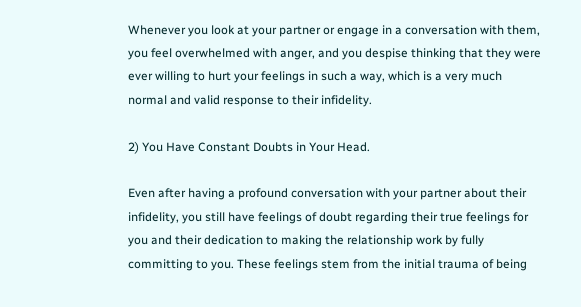Whenever you look at your partner or engage in a conversation with them, you feel overwhelmed with anger, and you despise thinking that they were ever willing to hurt your feelings in such a way, which is a very much normal and valid response to their infidelity.

2) You Have Constant Doubts in Your Head.

Even after having a profound conversation with your partner about their infidelity, you still have feelings of doubt regarding their true feelings for you and their dedication to making the relationship work by fully committing to you. These feelings stem from the initial trauma of being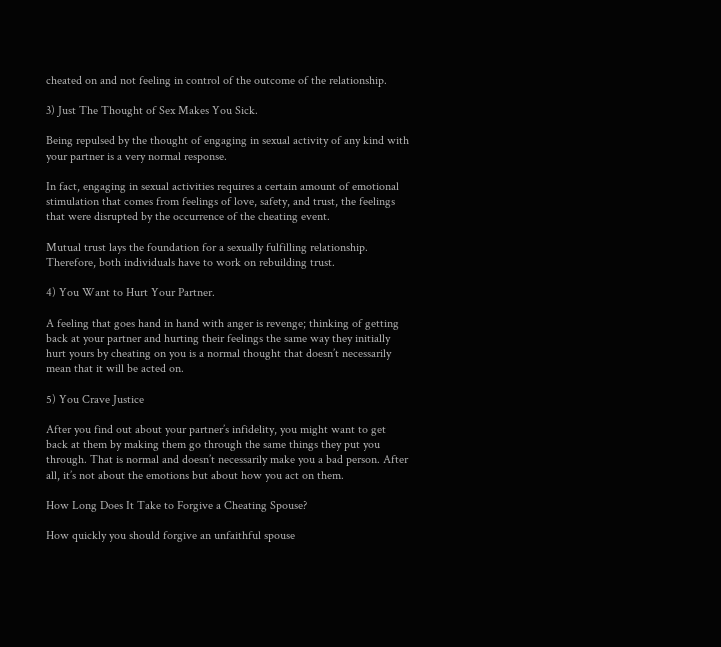cheated on and not feeling in control of the outcome of the relationship.

3) Just The Thought of Sex Makes You Sick.

Being repulsed by the thought of engaging in sexual activity of any kind with your partner is a very normal response.

In fact, engaging in sexual activities requires a certain amount of emotional stimulation that comes from feelings of love, safety, and trust, the feelings that were disrupted by the occurrence of the cheating event.

Mutual trust lays the foundation for a sexually fulfilling relationship. Therefore, both individuals have to work on rebuilding trust.

4) You Want to Hurt Your Partner.

A feeling that goes hand in hand with anger is revenge; thinking of getting back at your partner and hurting their feelings the same way they initially hurt yours by cheating on you is a normal thought that doesn’t necessarily mean that it will be acted on.

5) You Crave Justice

After you find out about your partner’s infidelity, you might want to get back at them by making them go through the same things they put you through. That is normal and doesn’t necessarily make you a bad person. After all, it’s not about the emotions but about how you act on them.

How Long Does It Take to Forgive a Cheating Spouse?

How quickly you should forgive an unfaithful spouse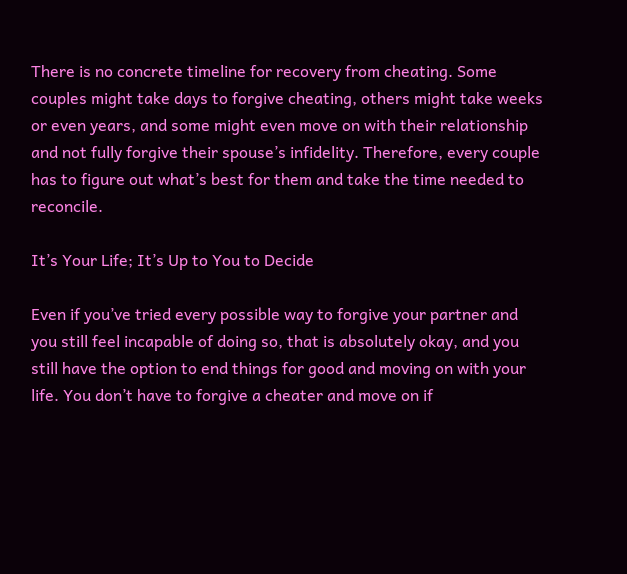There is no concrete timeline for recovery from cheating. Some couples might take days to forgive cheating, others might take weeks or even years, and some might even move on with their relationship and not fully forgive their spouse’s infidelity. Therefore, every couple has to figure out what’s best for them and take the time needed to reconcile.

It’s Your Life; It’s Up to You to Decide

Even if you’ve tried every possible way to forgive your partner and you still feel incapable of doing so, that is absolutely okay, and you still have the option to end things for good and moving on with your life. You don’t have to forgive a cheater and move on if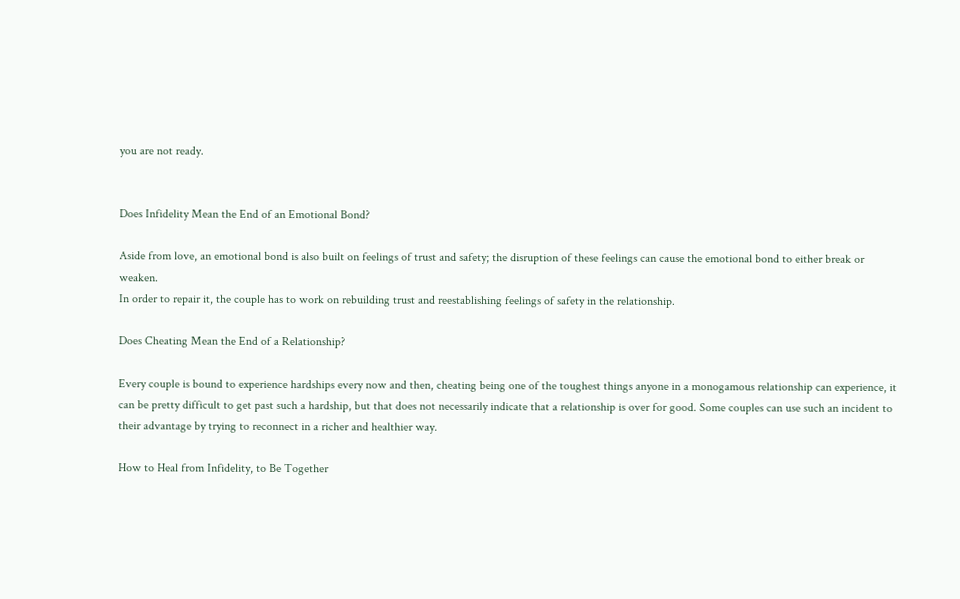you are not ready.


Does Infidelity Mean the End of an Emotional Bond?

Aside from love, an emotional bond is also built on feelings of trust and safety; the disruption of these feelings can cause the emotional bond to either break or weaken.
In order to repair it, the couple has to work on rebuilding trust and reestablishing feelings of safety in the relationship.

Does Cheating Mean the End of a Relationship?

Every couple is bound to experience hardships every now and then, cheating being one of the toughest things anyone in a monogamous relationship can experience, it can be pretty difficult to get past such a hardship, but that does not necessarily indicate that a relationship is over for good. Some couples can use such an incident to their advantage by trying to reconnect in a richer and healthier way.

How to Heal from Infidelity, to Be Together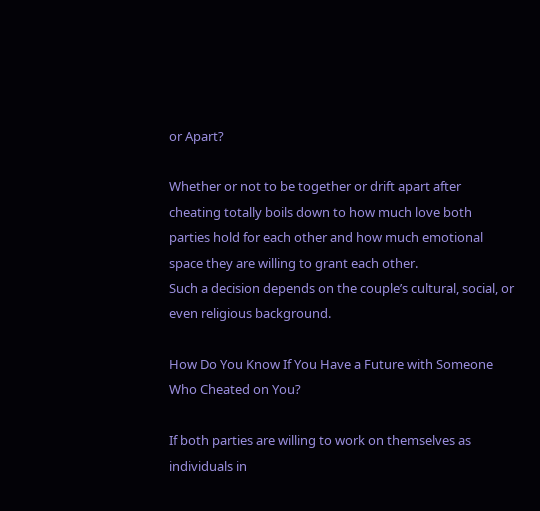or Apart?

Whether or not to be together or drift apart after cheating totally boils down to how much love both parties hold for each other and how much emotional space they are willing to grant each other.
Such a decision depends on the couple’s cultural, social, or even religious background.

How Do You Know If You Have a Future with Someone Who Cheated on You?

If both parties are willing to work on themselves as individuals in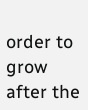order to grow after the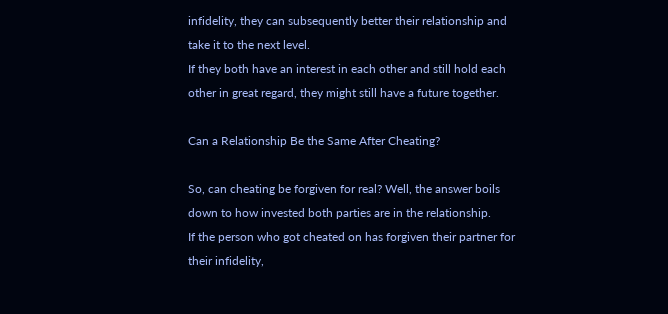infidelity, they can subsequently better their relationship and take it to the next level.
If they both have an interest in each other and still hold each other in great regard, they might still have a future together.

Can a Relationship Be the Same After Cheating?

So, can cheating be forgiven for real? Well, the answer boils down to how invested both parties are in the relationship.
If the person who got cheated on has forgiven their partner for their infidelity,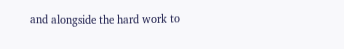and alongside the hard work to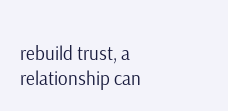rebuild trust, a relationship can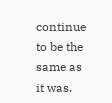continue to be the same as it was.